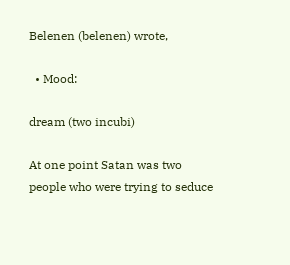Belenen (belenen) wrote,

  • Mood:

dream (two incubi)

At one point Satan was two people who were trying to seduce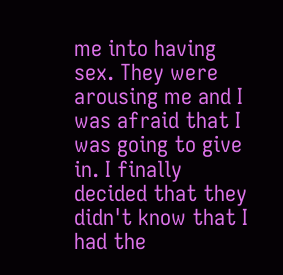me into having sex. They were arousing me and I was afraid that I was going to give in. I finally decided that they didn't know that I had the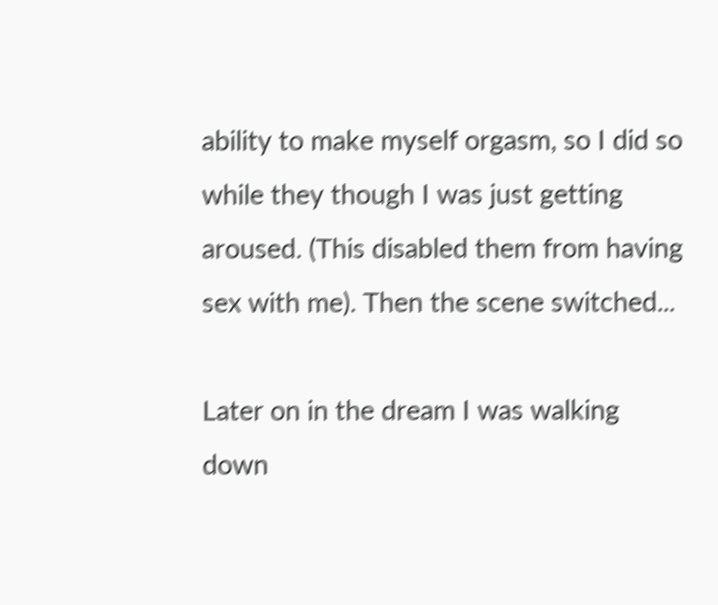ability to make myself orgasm, so I did so while they though I was just getting aroused. (This disabled them from having sex with me). Then the scene switched...

Later on in the dream I was walking down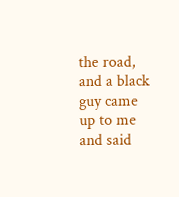the road, and a black guy came up to me and said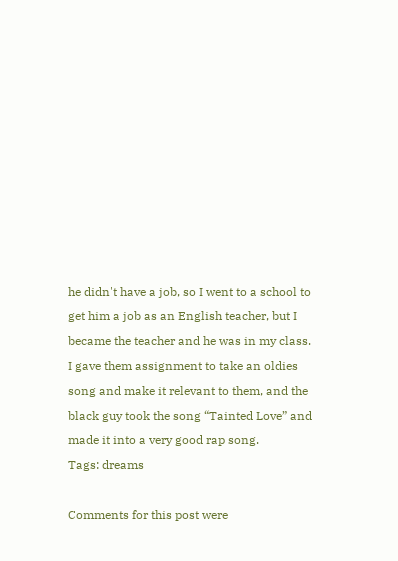he didn't have a job, so I went to a school to get him a job as an English teacher, but I became the teacher and he was in my class. I gave them assignment to take an oldies song and make it relevant to them, and the black guy took the song “Tainted Love” and made it into a very good rap song.
Tags: dreams

Comments for this post were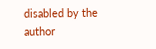disabled by the author